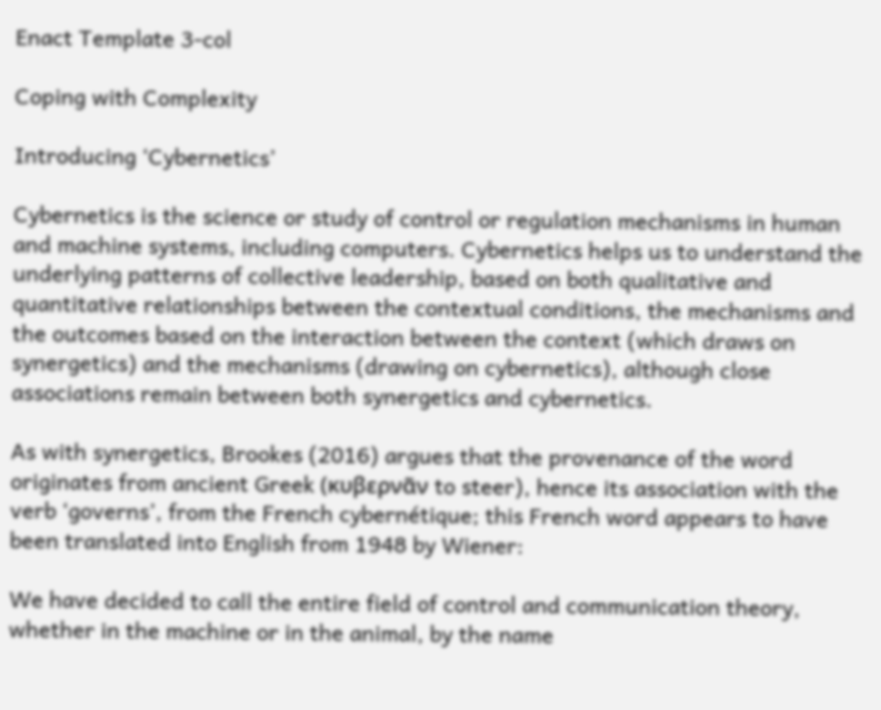Enact Template 3-col

Coping with Complexity

Introducing ‘Cybernetics’

Cybernetics is the science or study of control or regulation mechanisms in human and machine systems, including computers. Cybernetics helps us to understand the underlying patterns of collective leadership, based on both qualitative and quantitative relationships between the contextual conditions, the mechanisms and the outcomes based on the interaction between the context (which draws on synergetics) and the mechanisms (drawing on cybernetics), although close associations remain between both synergetics and cybernetics.

As with synergetics, Brookes (2016) argues that the provenance of the word originates from ancient Greek (κυβερνᾶν to steer), hence its association with the verb ‘governs’, from the French cybernétique; this French word appears to have been translated into English from 1948 by Wiener:

We have decided to call the entire field of control and communication theory, whether in the machine or in the animal, by the name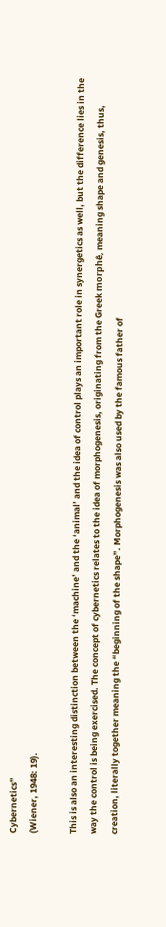Cybernetics”
(Wiener, 1948: 19).

This is also an interesting distinction between the ‘machine’ and the ‘animal’ and the idea of control plays an important role in synergetics as well, but the difference lies in the way the control is being exercised. The concept of cybernetics relates to the idea of morphogenesis, originating from the Greek morphê, meaning shape and genesis, thus, creation, literally together meaning the “beginning of the shape”. Morphogenesis was also used by the famous father of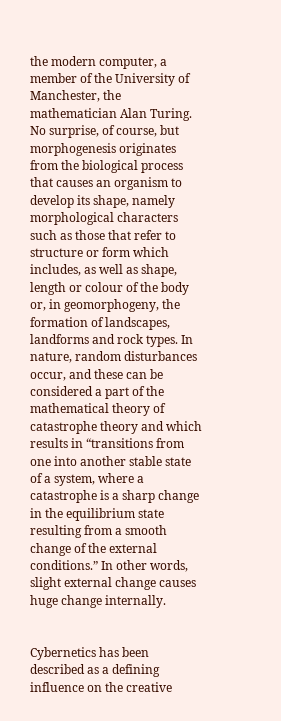the modern computer, a member of the University of Manchester, the mathematician Alan Turing. No surprise, of course, but morphogenesis originates from the biological process that causes an organism to develop its shape, namely morphological characters such as those that refer to structure or form which includes, as well as shape, length or colour of the body or, in geomorphogeny, the formation of landscapes, landforms and rock types. In nature, random disturbances occur, and these can be considered a part of the mathematical theory of catastrophe theory and which results in “transitions from one into another stable state of a system, where a catastrophe is a sharp change in the equilibrium state resulting from a smooth change of the external conditions.” In other words, slight external change causes huge change internally.


Cybernetics has been described as a defining influence on the creative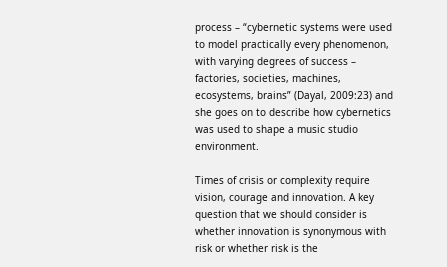process – “cybernetic systems were used to model practically every phenomenon, with varying degrees of success – factories, societies, machines, ecosystems, brains” (Dayal, 2009:23) and she goes on to describe how cybernetics was used to shape a music studio environment.

Times of crisis or complexity require vision, courage and innovation. A key question that we should consider is whether innovation is synonymous with risk or whether risk is the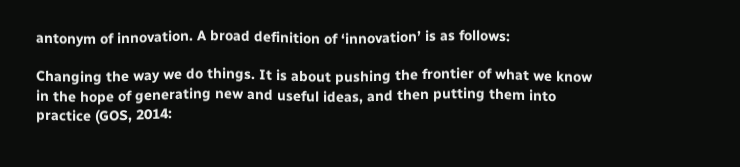antonym of innovation. A broad definition of ‘innovation’ is as follows:

Changing the way we do things. It is about pushing the frontier of what we know in the hope of generating new and useful ideas, and then putting them into practice (GOS, 2014: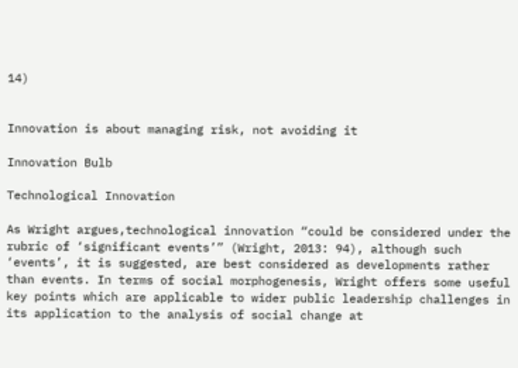14)


Innovation is about managing risk, not avoiding it

Innovation Bulb

Technological Innovation

As Wright argues,technological innovation “could be considered under the rubric of ‘significant events’” (Wright, 2013: 94), although such ‘events’, it is suggested, are best considered as developments rather than events. In terms of social morphogenesis, Wright offers some useful key points which are applicable to wider public leadership challenges in its application to the analysis of social change at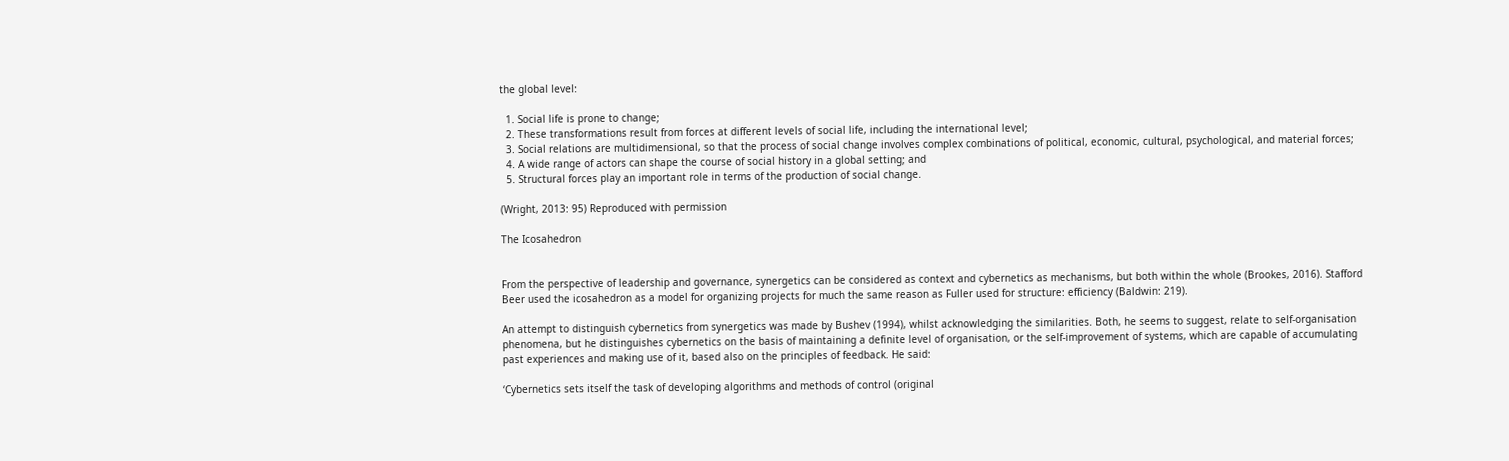the global level:

  1. Social life is prone to change;
  2. These transformations result from forces at different levels of social life, including the international level;
  3. Social relations are multidimensional, so that the process of social change involves complex combinations of political, economic, cultural, psychological, and material forces;
  4. A wide range of actors can shape the course of social history in a global setting; and
  5. Structural forces play an important role in terms of the production of social change.

(Wright, 2013: 95) Reproduced with permission

The Icosahedron


From the perspective of leadership and governance, synergetics can be considered as context and cybernetics as mechanisms, but both within the whole (Brookes, 2016). Stafford Beer used the icosahedron as a model for organizing projects for much the same reason as Fuller used for structure: efficiency (Baldwin: 219).

An attempt to distinguish cybernetics from synergetics was made by Bushev (1994), whilst acknowledging the similarities. Both, he seems to suggest, relate to self-organisation phenomena, but he distinguishes cybernetics on the basis of maintaining a definite level of organisation, or the self-improvement of systems, which are capable of accumulating past experiences and making use of it, based also on the principles of feedback. He said:

‘Cybernetics sets itself the task of developing algorithms and methods of control (original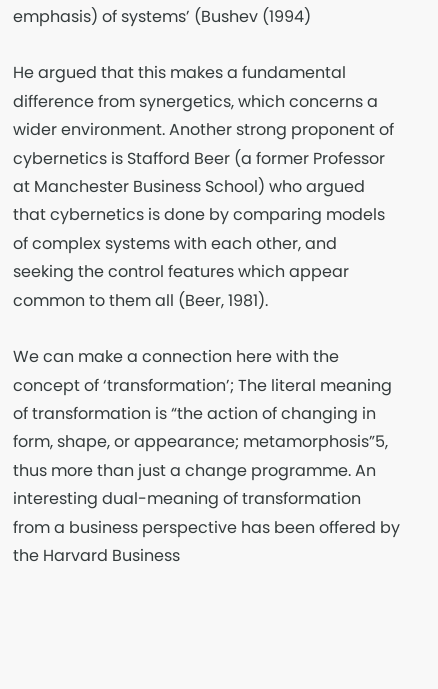emphasis) of systems’ (Bushev (1994)

He argued that this makes a fundamental difference from synergetics, which concerns a wider environment. Another strong proponent of cybernetics is Stafford Beer (a former Professor at Manchester Business School) who argued that cybernetics is done by comparing models of complex systems with each other, and seeking the control features which appear common to them all (Beer, 1981).

We can make a connection here with the concept of ‘transformation’; The literal meaning of transformation is “the action of changing in form, shape, or appearance; metamorphosis”5, thus more than just a change programme. An interesting dual-meaning of transformation from a business perspective has been offered by the Harvard Business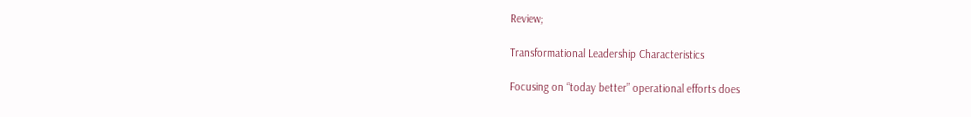Review;

Transformational Leadership Characteristics

Focusing on “today better” operational efforts does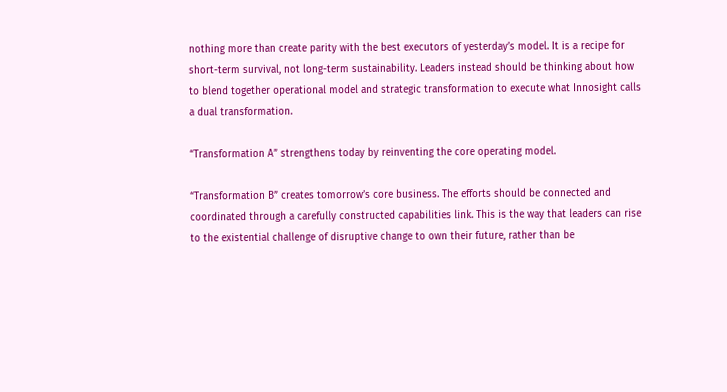nothing more than create parity with the best executors of yesterday’s model. It is a recipe for short-term survival, not long-term sustainability. Leaders instead should be thinking about how to blend together operational model and strategic transformation to execute what Innosight calls a dual transformation.

“Transformation A” strengthens today by reinventing the core operating model.

“Transformation B” creates tomorrow’s core business. The efforts should be connected and coordinated through a carefully constructed capabilities link. This is the way that leaders can rise to the existential challenge of disruptive change to own their future, rather than be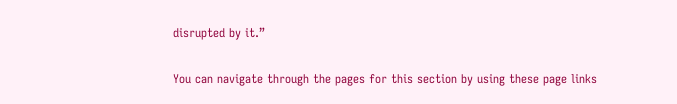disrupted by it.”

You can navigate through the pages for this section by using these page links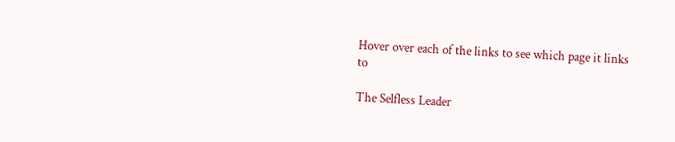Hover over each of the links to see which page it links to

The Selfless Leader